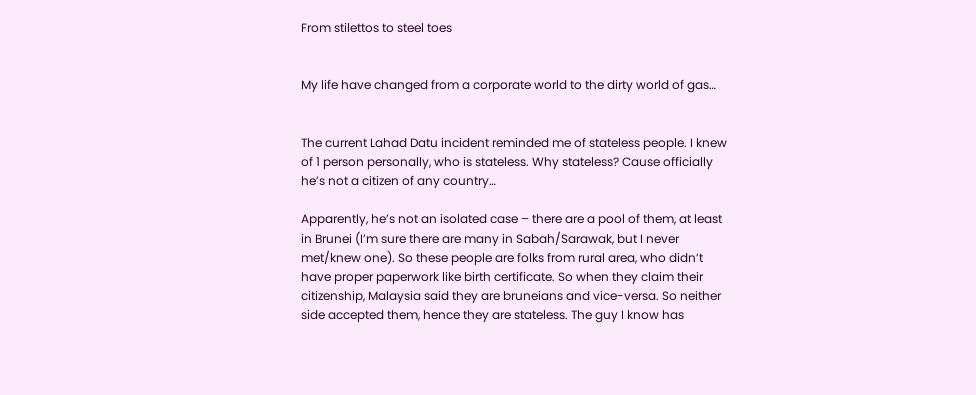From stilettos to steel toes


My life have changed from a corporate world to the dirty world of gas…


The current Lahad Datu incident reminded me of stateless people. I knew of 1 person personally, who is stateless. Why stateless? Cause officially he’s not a citizen of any country…

Apparently, he’s not an isolated case – there are a pool of them, at least in Brunei (I’m sure there are many in Sabah/Sarawak, but I never met/knew one). So these people are folks from rural area, who didn’t have proper paperwork like birth certificate. So when they claim their citizenship, Malaysia said they are bruneians and vice-versa. So neither side accepted them, hence they are stateless. The guy I know has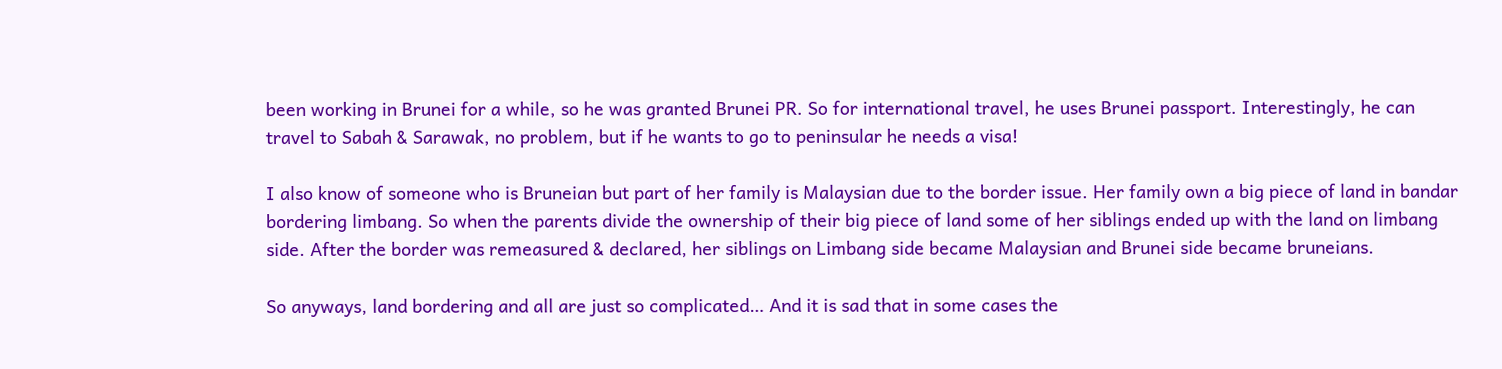been working in Brunei for a while, so he was granted Brunei PR. So for international travel, he uses Brunei passport. Interestingly, he can travel to Sabah & Sarawak, no problem, but if he wants to go to peninsular he needs a visa!

I also know of someone who is Bruneian but part of her family is Malaysian due to the border issue. Her family own a big piece of land in bandar bordering limbang. So when the parents divide the ownership of their big piece of land some of her siblings ended up with the land on limbang side. After the border was remeasured & declared, her siblings on Limbang side became Malaysian and Brunei side became bruneians.

So anyways, land bordering and all are just so complicated… And it is sad that in some cases the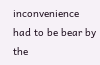inconvenience had to be bear by the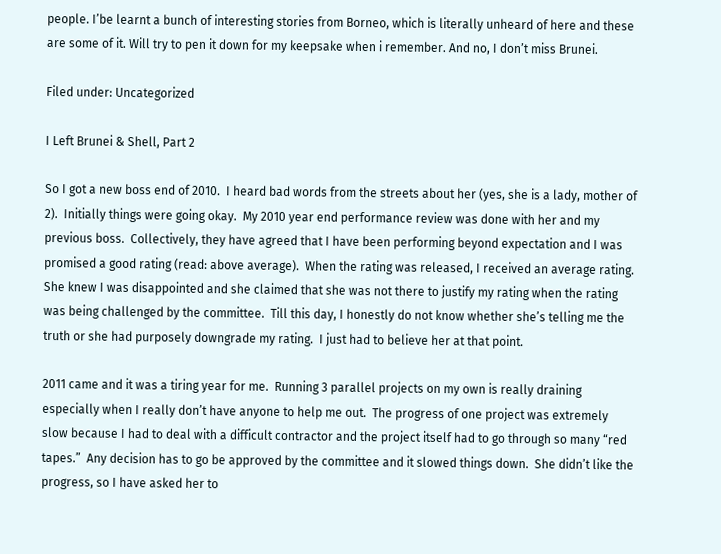people. I’be learnt a bunch of interesting stories from Borneo, which is literally unheard of here and these are some of it. Will try to pen it down for my keepsake when i remember. And no, I don’t miss Brunei.

Filed under: Uncategorized

I Left Brunei & Shell, Part 2

So I got a new boss end of 2010.  I heard bad words from the streets about her (yes, she is a lady, mother of 2).  Initially things were going okay.  My 2010 year end performance review was done with her and my previous boss.  Collectively, they have agreed that I have been performing beyond expectation and I was promised a good rating (read: above average).  When the rating was released, I received an average rating.  She knew I was disappointed and she claimed that she was not there to justify my rating when the rating was being challenged by the committee.  Till this day, I honestly do not know whether she’s telling me the truth or she had purposely downgrade my rating.  I just had to believe her at that point.

2011 came and it was a tiring year for me.  Running 3 parallel projects on my own is really draining especially when I really don’t have anyone to help me out.  The progress of one project was extremely slow because I had to deal with a difficult contractor and the project itself had to go through so many “red tapes.”  Any decision has to go be approved by the committee and it slowed things down.  She didn’t like the progress, so I have asked her to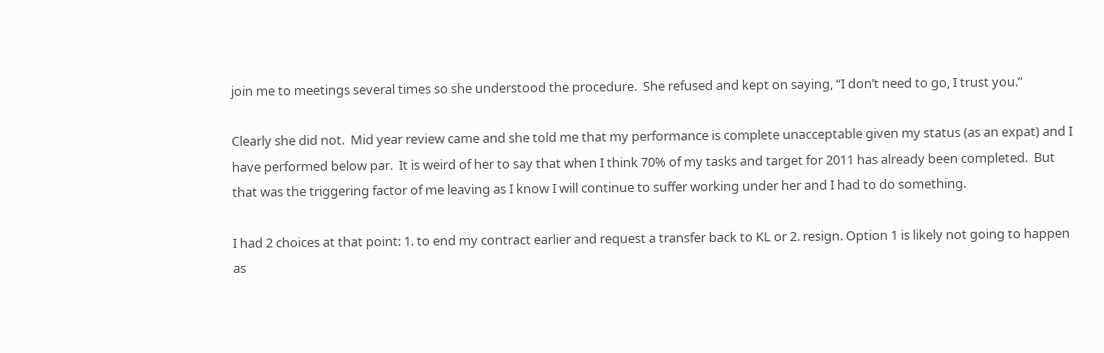join me to meetings several times so she understood the procedure.  She refused and kept on saying, “I don’t need to go, I trust you.”

Clearly she did not.  Mid year review came and she told me that my performance is complete unacceptable given my status (as an expat) and I have performed below par.  It is weird of her to say that when I think 70% of my tasks and target for 2011 has already been completed.  But that was the triggering factor of me leaving as I know I will continue to suffer working under her and I had to do something.

I had 2 choices at that point: 1. to end my contract earlier and request a transfer back to KL or 2. resign. Option 1 is likely not going to happen as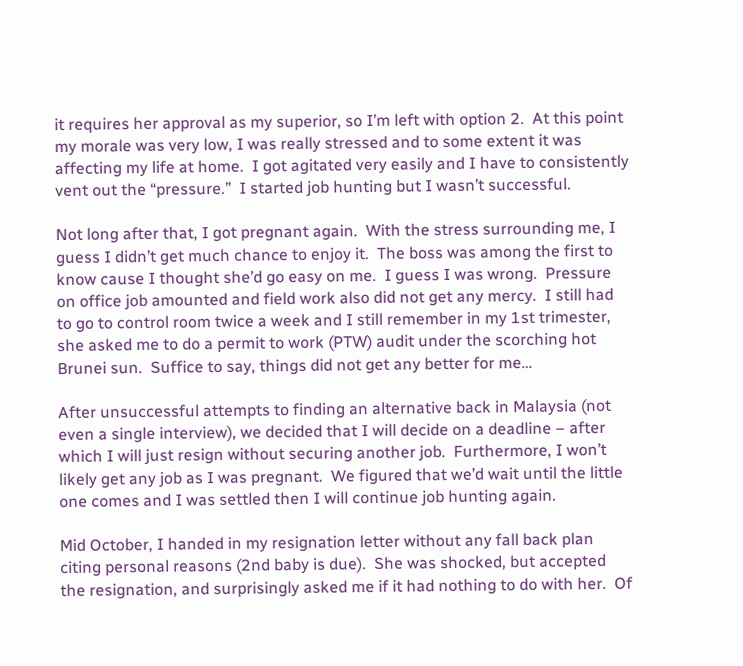it requires her approval as my superior, so I’m left with option 2.  At this point my morale was very low, I was really stressed and to some extent it was affecting my life at home.  I got agitated very easily and I have to consistently vent out the “pressure.”  I started job hunting but I wasn’t successful.

Not long after that, I got pregnant again.  With the stress surrounding me, I guess I didn’t get much chance to enjoy it.  The boss was among the first to know cause I thought she’d go easy on me.  I guess I was wrong.  Pressure on office job amounted and field work also did not get any mercy.  I still had to go to control room twice a week and I still remember in my 1st trimester, she asked me to do a permit to work (PTW) audit under the scorching hot Brunei sun.  Suffice to say, things did not get any better for me…

After unsuccessful attempts to finding an alternative back in Malaysia (not even a single interview), we decided that I will decide on a deadline – after which I will just resign without securing another job.  Furthermore, I won’t likely get any job as I was pregnant.  We figured that we’d wait until the little one comes and I was settled then I will continue job hunting again.

Mid October, I handed in my resignation letter without any fall back plan citing personal reasons (2nd baby is due).  She was shocked, but accepted the resignation, and surprisingly asked me if it had nothing to do with her.  Of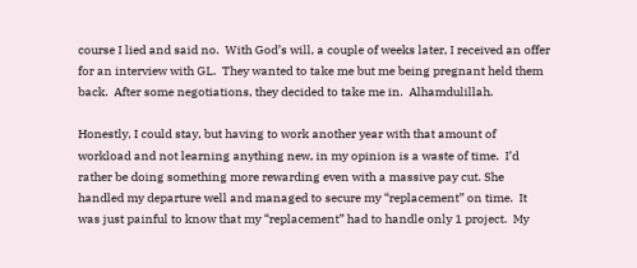course I lied and said no.  With God’s will, a couple of weeks later, I received an offer for an interview with GL.  They wanted to take me but me being pregnant held them back.  After some negotiations, they decided to take me in.  Alhamdulillah.

Honestly, I could stay, but having to work another year with that amount of workload and not learning anything new, in my opinion is a waste of time.  I’d rather be doing something more rewarding even with a massive pay cut. She handled my departure well and managed to secure my “replacement” on time.  It was just painful to know that my “replacement” had to handle only 1 project.  My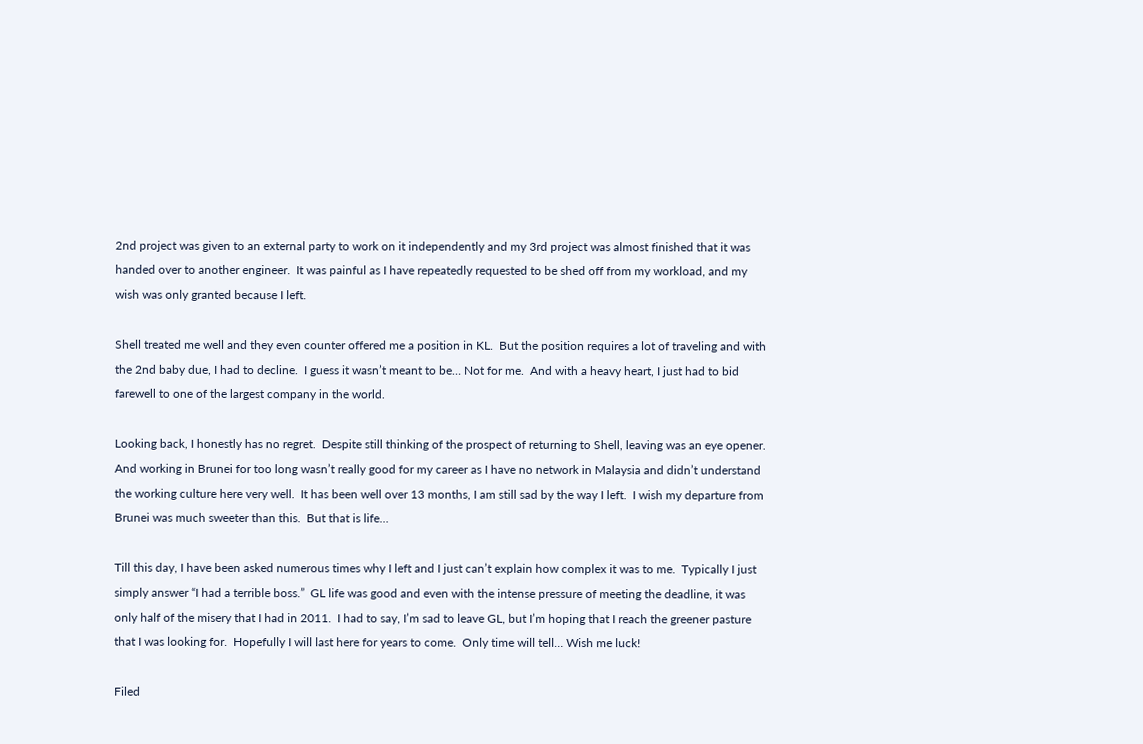2nd project was given to an external party to work on it independently and my 3rd project was almost finished that it was handed over to another engineer.  It was painful as I have repeatedly requested to be shed off from my workload, and my wish was only granted because I left.

Shell treated me well and they even counter offered me a position in KL.  But the position requires a lot of traveling and with the 2nd baby due, I had to decline.  I guess it wasn’t meant to be… Not for me.  And with a heavy heart, I just had to bid farewell to one of the largest company in the world.

Looking back, I honestly has no regret.  Despite still thinking of the prospect of returning to Shell, leaving was an eye opener.  And working in Brunei for too long wasn’t really good for my career as I have no network in Malaysia and didn’t understand the working culture here very well.  It has been well over 13 months, I am still sad by the way I left.  I wish my departure from Brunei was much sweeter than this.  But that is life…

Till this day, I have been asked numerous times why I left and I just can’t explain how complex it was to me.  Typically I just simply answer “I had a terrible boss.”  GL life was good and even with the intense pressure of meeting the deadline, it was only half of the misery that I had in 2011.  I had to say, I’m sad to leave GL, but I’m hoping that I reach the greener pasture that I was looking for.  Hopefully I will last here for years to come.  Only time will tell… Wish me luck!

Filed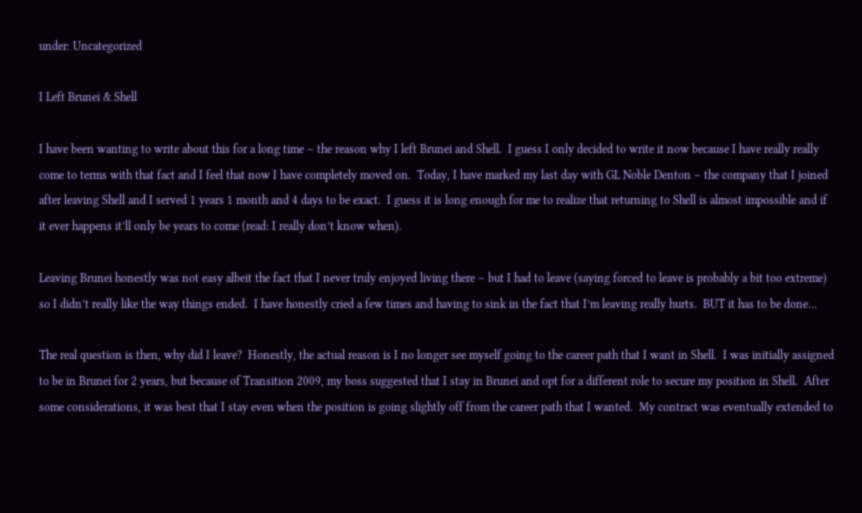under: Uncategorized

I Left Brunei & Shell

I have been wanting to write about this for a long time – the reason why I left Brunei and Shell.  I guess I only decided to write it now because I have really really come to terms with that fact and I feel that now I have completely moved on.  Today, I have marked my last day with GL Noble Denton – the company that I joined after leaving Shell and I served 1 years 1 month and 4 days to be exact.  I guess it is long enough for me to realize that returning to Shell is almost impossible and if it ever happens it’ll only be years to come (read: I really don’t know when).

Leaving Brunei honestly was not easy albeit the fact that I never truly enjoyed living there – but I had to leave (saying forced to leave is probably a bit too extreme) so I didn’t really like the way things ended.  I have honestly cried a few times and having to sink in the fact that I’m leaving really hurts.  BUT it has to be done…

The real question is then, why did I leave?  Honestly, the actual reason is I no longer see myself going to the career path that I want in Shell.  I was initially assigned to be in Brunei for 2 years, but because of Transition 2009, my boss suggested that I stay in Brunei and opt for a different role to secure my position in Shell.  After some considerations, it was best that I stay even when the position is going slightly off from the career path that I wanted.  My contract was eventually extended to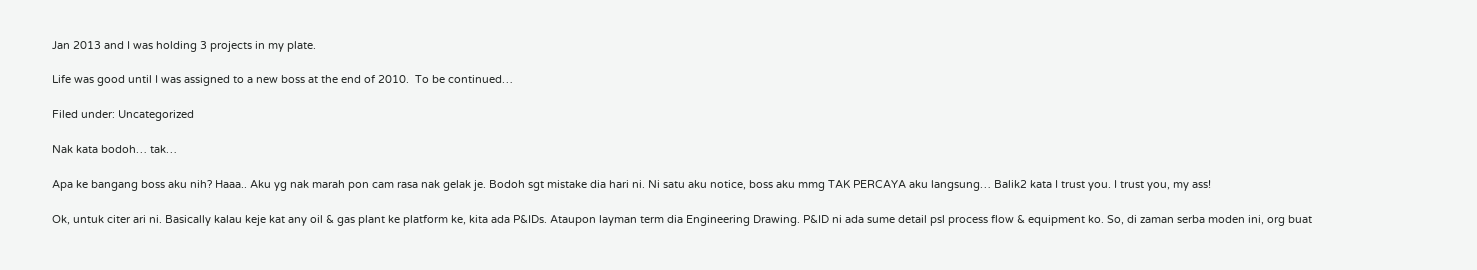Jan 2013 and I was holding 3 projects in my plate.

Life was good until I was assigned to a new boss at the end of 2010.  To be continued…

Filed under: Uncategorized

Nak kata bodoh… tak…

Apa ke bangang boss aku nih? Haaa.. Aku yg nak marah pon cam rasa nak gelak je. Bodoh sgt mistake dia hari ni. Ni satu aku notice, boss aku mmg TAK PERCAYA aku langsung… Balik2 kata I trust you. I trust you, my ass!

Ok, untuk citer ari ni. Basically kalau keje kat any oil & gas plant ke platform ke, kita ada P&IDs. Ataupon layman term dia Engineering Drawing. P&ID ni ada sume detail psl process flow & equipment ko. So, di zaman serba moden ini, org buat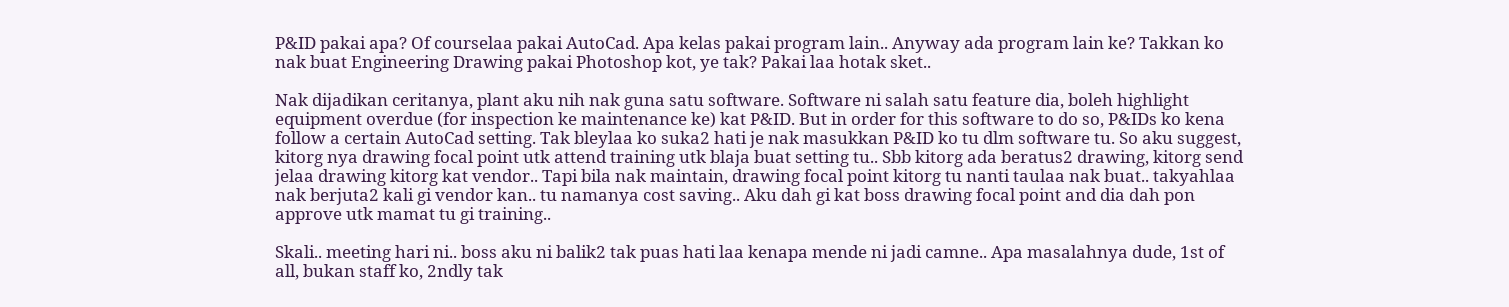P&ID pakai apa? Of courselaa pakai AutoCad. Apa kelas pakai program lain.. Anyway ada program lain ke? Takkan ko nak buat Engineering Drawing pakai Photoshop kot, ye tak? Pakai laa hotak sket..

Nak dijadikan ceritanya, plant aku nih nak guna satu software. Software ni salah satu feature dia, boleh highlight equipment overdue (for inspection ke maintenance ke) kat P&ID. But in order for this software to do so, P&IDs ko kena follow a certain AutoCad setting. Tak bleylaa ko suka2 hati je nak masukkan P&ID ko tu dlm software tu. So aku suggest, kitorg nya drawing focal point utk attend training utk blaja buat setting tu.. Sbb kitorg ada beratus2 drawing, kitorg send jelaa drawing kitorg kat vendor.. Tapi bila nak maintain, drawing focal point kitorg tu nanti taulaa nak buat.. takyahlaa nak berjuta2 kali gi vendor kan.. tu namanya cost saving.. Aku dah gi kat boss drawing focal point and dia dah pon approve utk mamat tu gi training..

Skali.. meeting hari ni.. boss aku ni balik2 tak puas hati laa kenapa mende ni jadi camne.. Apa masalahnya dude, 1st of all, bukan staff ko, 2ndly tak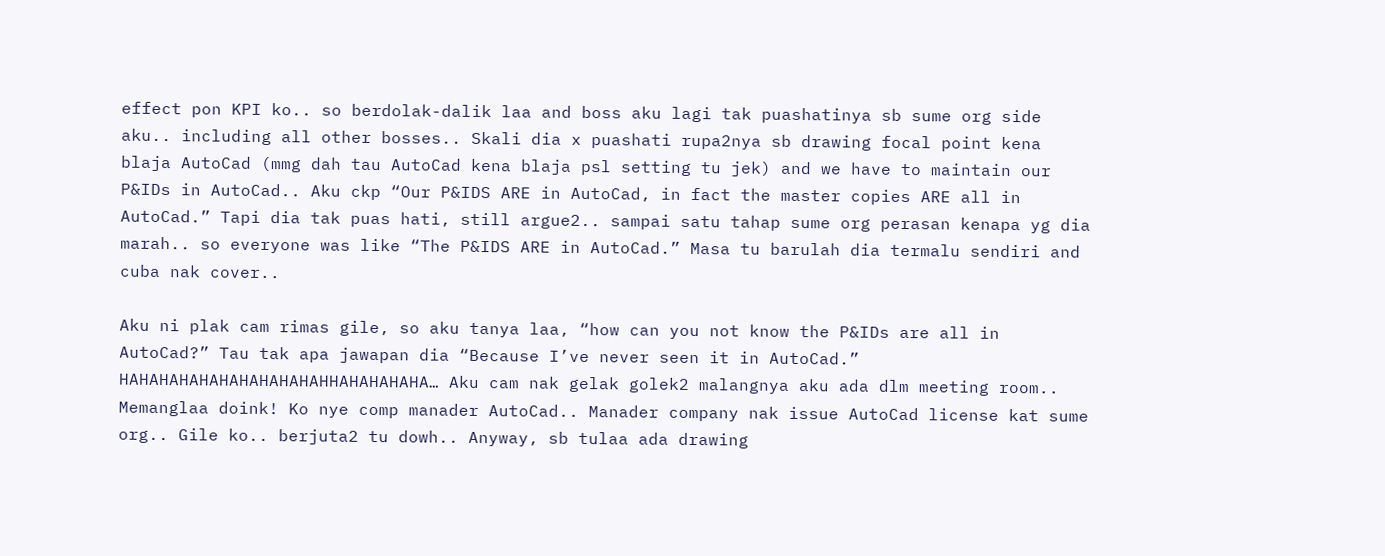effect pon KPI ko.. so berdolak-dalik laa and boss aku lagi tak puashatinya sb sume org side aku.. including all other bosses.. Skali dia x puashati rupa2nya sb drawing focal point kena blaja AutoCad (mmg dah tau AutoCad kena blaja psl setting tu jek) and we have to maintain our P&IDs in AutoCad.. Aku ckp “Our P&IDS ARE in AutoCad, in fact the master copies ARE all in AutoCad.” Tapi dia tak puas hati, still argue2.. sampai satu tahap sume org perasan kenapa yg dia marah.. so everyone was like “The P&IDS ARE in AutoCad.” Masa tu barulah dia termalu sendiri and cuba nak cover..

Aku ni plak cam rimas gile, so aku tanya laa, “how can you not know the P&IDs are all in AutoCad?” Tau tak apa jawapan dia “Because I’ve never seen it in AutoCad.” HAHAHAHAHAHAHAHAHAHAHHAHAHAHAHA… Aku cam nak gelak golek2 malangnya aku ada dlm meeting room.. Memanglaa doink! Ko nye comp manader AutoCad.. Manader company nak issue AutoCad license kat sume org.. Gile ko.. berjuta2 tu dowh.. Anyway, sb tulaa ada drawing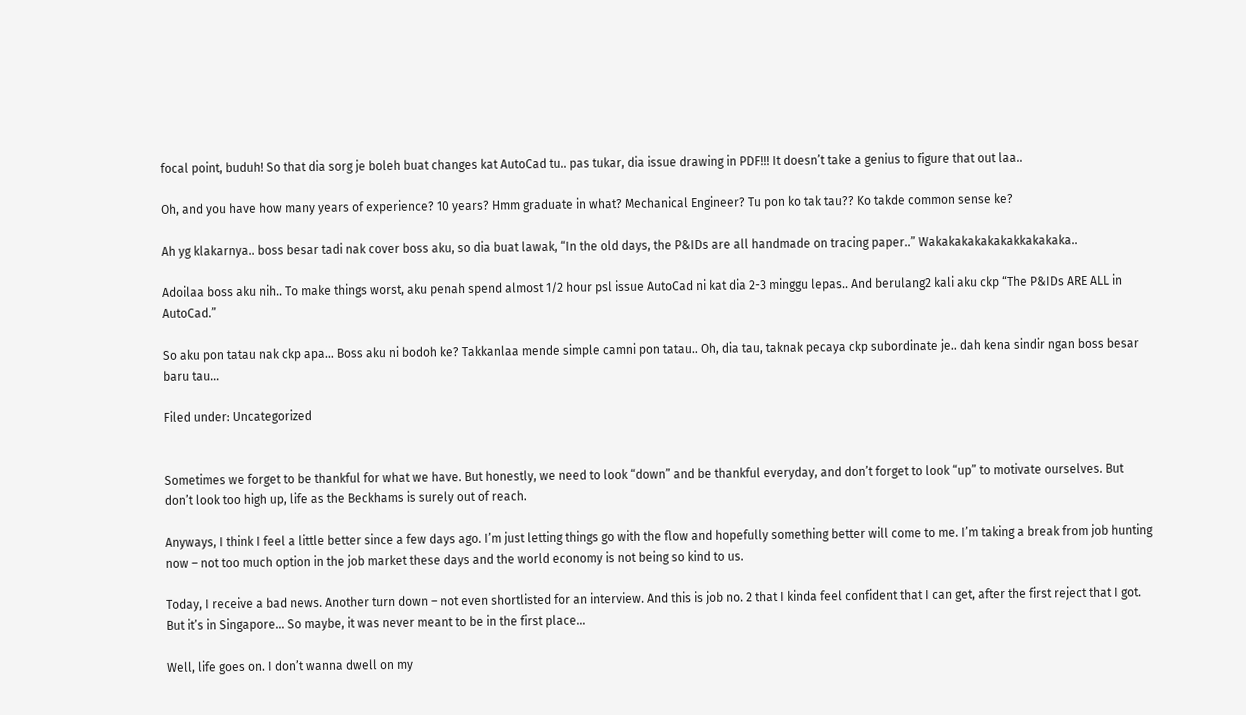focal point, buduh! So that dia sorg je boleh buat changes kat AutoCad tu.. pas tukar, dia issue drawing in PDF!!! It doesn’t take a genius to figure that out laa..

Oh, and you have how many years of experience? 10 years? Hmm graduate in what? Mechanical Engineer? Tu pon ko tak tau?? Ko takde common sense ke?

Ah yg klakarnya.. boss besar tadi nak cover boss aku, so dia buat lawak, “In the old days, the P&IDs are all handmade on tracing paper..” Wakakakakakakakkakakaka..

Adoilaa boss aku nih.. To make things worst, aku penah spend almost 1/2 hour psl issue AutoCad ni kat dia 2-3 minggu lepas.. And berulang2 kali aku ckp “The P&IDs ARE ALL in AutoCad.”

So aku pon tatau nak ckp apa… Boss aku ni bodoh ke? Takkanlaa mende simple camni pon tatau.. Oh, dia tau, taknak pecaya ckp subordinate je.. dah kena sindir ngan boss besar baru tau…

Filed under: Uncategorized


Sometimes we forget to be thankful for what we have. But honestly, we need to look “down” and be thankful everyday, and don’t forget to look “up” to motivate ourselves. But don’t look too high up, life as the Beckhams is surely out of reach.

Anyways, I think I feel a little better since a few days ago. I’m just letting things go with the flow and hopefully something better will come to me. I’m taking a break from job hunting now – not too much option in the job market these days and the world economy is not being so kind to us.

Today, I receive a bad news. Another turn down – not even shortlisted for an interview. And this is job no. 2 that I kinda feel confident that I can get, after the first reject that I got. But it’s in Singapore… So maybe, it was never meant to be in the first place…

Well, life goes on. I don’t wanna dwell on my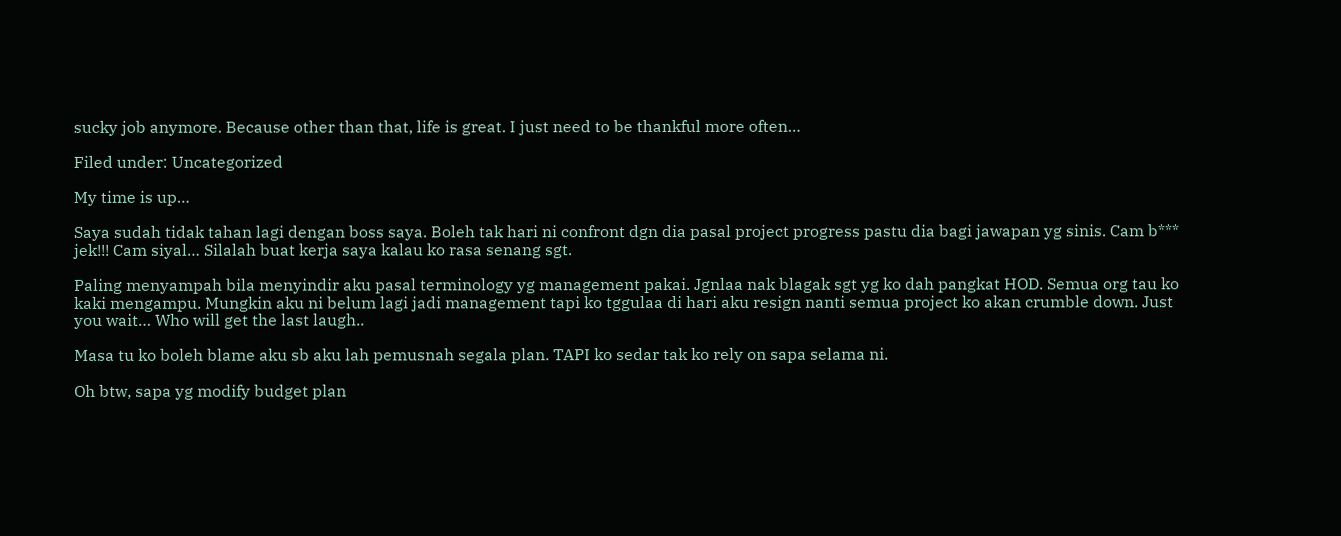sucky job anymore. Because other than that, life is great. I just need to be thankful more often…

Filed under: Uncategorized

My time is up…

Saya sudah tidak tahan lagi dengan boss saya. Boleh tak hari ni confront dgn dia pasal project progress pastu dia bagi jawapan yg sinis. Cam b*** jek!!! Cam siyal… Silalah buat kerja saya kalau ko rasa senang sgt.

Paling menyampah bila menyindir aku pasal terminology yg management pakai. Jgnlaa nak blagak sgt yg ko dah pangkat HOD. Semua org tau ko kaki mengampu. Mungkin aku ni belum lagi jadi management tapi ko tggulaa di hari aku resign nanti semua project ko akan crumble down. Just you wait… Who will get the last laugh..

Masa tu ko boleh blame aku sb aku lah pemusnah segala plan. TAPI ko sedar tak ko rely on sapa selama ni.

Oh btw, sapa yg modify budget plan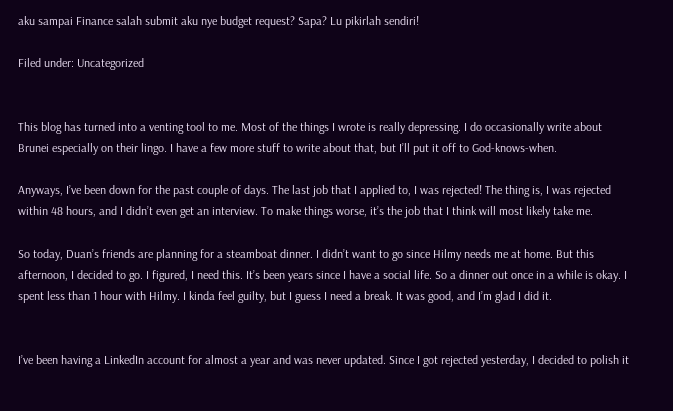aku sampai Finance salah submit aku nye budget request? Sapa? Lu pikirlah sendiri!

Filed under: Uncategorized


This blog has turned into a venting tool to me. Most of the things I wrote is really depressing. I do occasionally write about Brunei especially on their lingo. I have a few more stuff to write about that, but I’ll put it off to God-knows-when.

Anyways, I’ve been down for the past couple of days. The last job that I applied to, I was rejected! The thing is, I was rejected within 48 hours, and I didn’t even get an interview. To make things worse, it’s the job that I think will most likely take me.

So today, Duan’s friends are planning for a steamboat dinner. I didn’t want to go since Hilmy needs me at home. But this afternoon, I decided to go. I figured, I need this. It’s been years since I have a social life. So a dinner out once in a while is okay. I spent less than 1 hour with Hilmy. I kinda feel guilty, but I guess I need a break. It was good, and I’m glad I did it.


I’ve been having a LinkedIn account for almost a year and was never updated. Since I got rejected yesterday, I decided to polish it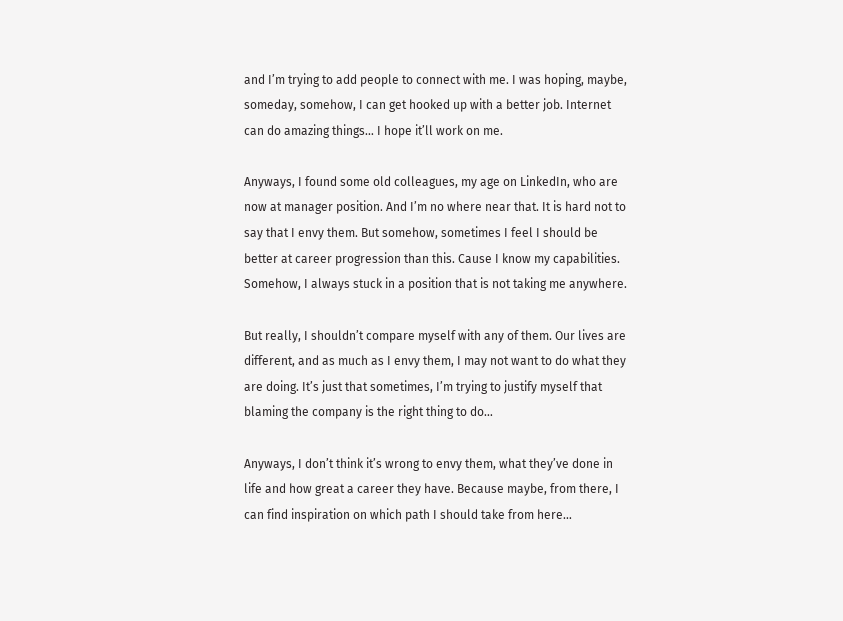and I’m trying to add people to connect with me. I was hoping, maybe, someday, somehow, I can get hooked up with a better job. Internet can do amazing things… I hope it’ll work on me.

Anyways, I found some old colleagues, my age on LinkedIn, who are now at manager position. And I’m no where near that. It is hard not to say that I envy them. But somehow, sometimes I feel I should be better at career progression than this. Cause I know my capabilities. Somehow, I always stuck in a position that is not taking me anywhere.

But really, I shouldn’t compare myself with any of them. Our lives are different, and as much as I envy them, I may not want to do what they are doing. It’s just that sometimes, I’m trying to justify myself that blaming the company is the right thing to do…

Anyways, I don’t think it’s wrong to envy them, what they’ve done in life and how great a career they have. Because maybe, from there, I can find inspiration on which path I should take from here…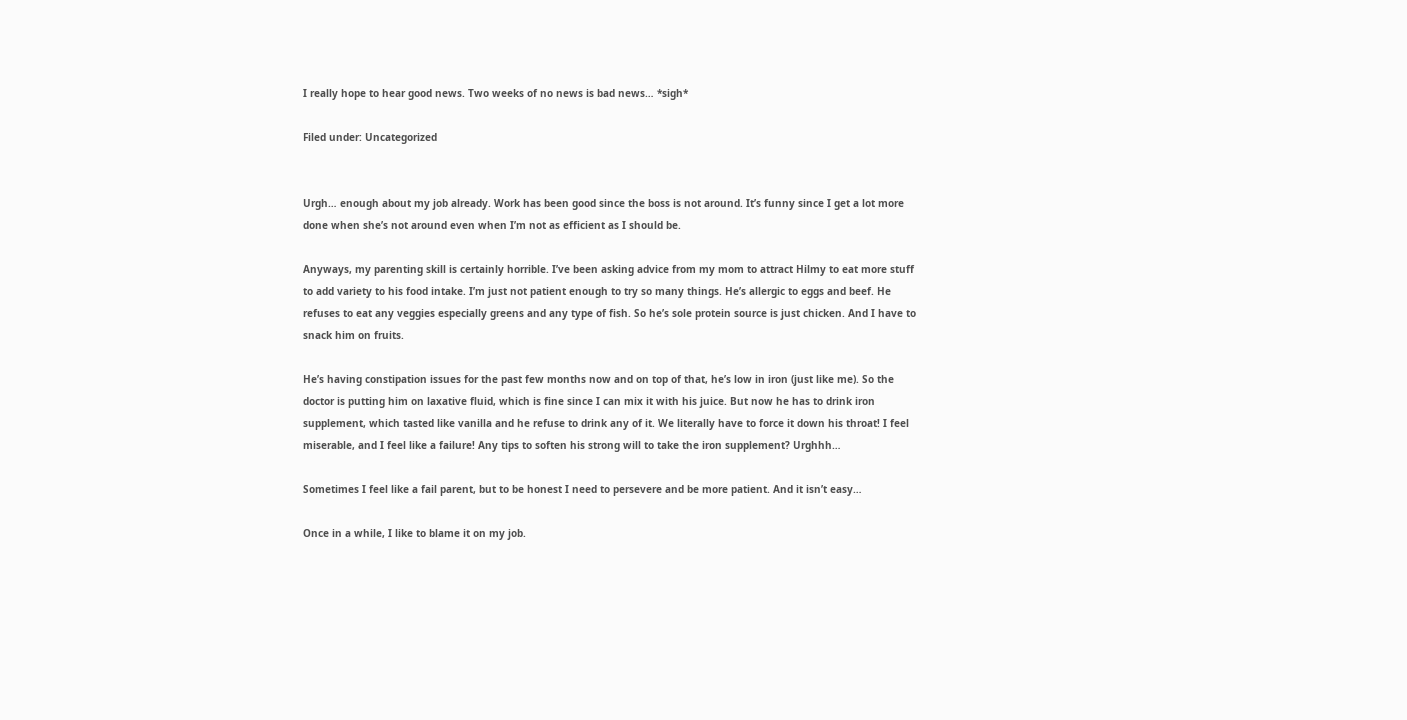I really hope to hear good news. Two weeks of no news is bad news… *sigh*

Filed under: Uncategorized


Urgh… enough about my job already. Work has been good since the boss is not around. It’s funny since I get a lot more done when she’s not around even when I’m not as efficient as I should be.

Anyways, my parenting skill is certainly horrible. I’ve been asking advice from my mom to attract Hilmy to eat more stuff to add variety to his food intake. I’m just not patient enough to try so many things. He’s allergic to eggs and beef. He refuses to eat any veggies especially greens and any type of fish. So he’s sole protein source is just chicken. And I have to snack him on fruits.

He’s having constipation issues for the past few months now and on top of that, he’s low in iron (just like me). So the doctor is putting him on laxative fluid, which is fine since I can mix it with his juice. But now he has to drink iron supplement, which tasted like vanilla and he refuse to drink any of it. We literally have to force it down his throat! I feel miserable, and I feel like a failure! Any tips to soften his strong will to take the iron supplement? Urghhh…

Sometimes I feel like a fail parent, but to be honest I need to persevere and be more patient. And it isn’t easy…

Once in a while, I like to blame it on my job.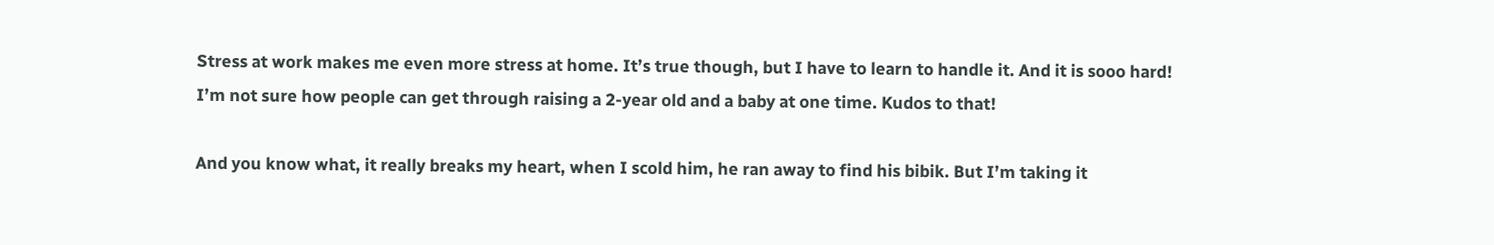Stress at work makes me even more stress at home. It’s true though, but I have to learn to handle it. And it is sooo hard! I’m not sure how people can get through raising a 2-year old and a baby at one time. Kudos to that!

And you know what, it really breaks my heart, when I scold him, he ran away to find his bibik. But I’m taking it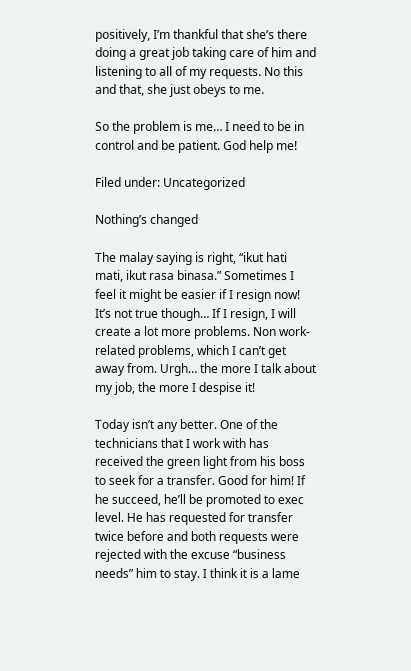positively, I’m thankful that she’s there doing a great job taking care of him and listening to all of my requests. No this and that, she just obeys to me.

So the problem is me… I need to be in control and be patient. God help me!

Filed under: Uncategorized

Nothing’s changed

The malay saying is right, “ikut hati mati, ikut rasa binasa.” Sometimes I feel it might be easier if I resign now! It’s not true though… If I resign, I will create a lot more problems. Non work-related problems, which I can’t get away from. Urgh… the more I talk about my job, the more I despise it!

Today isn’t any better. One of the technicians that I work with has received the green light from his boss to seek for a transfer. Good for him! If he succeed, he’ll be promoted to exec level. He has requested for transfer twice before and both requests were rejected with the excuse “business needs” him to stay. I think it is a lame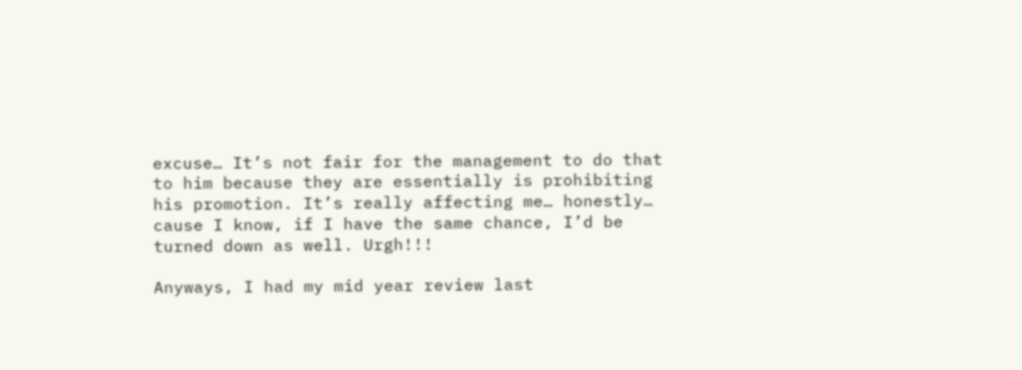excuse… It’s not fair for the management to do that to him because they are essentially is prohibiting his promotion. It’s really affecting me… honestly… cause I know, if I have the same chance, I’d be turned down as well. Urgh!!!

Anyways, I had my mid year review last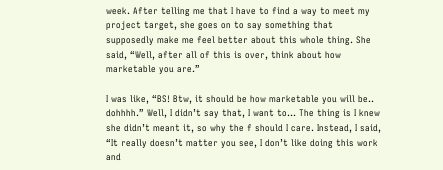week. After telling me that I have to find a way to meet my project target, she goes on to say something that supposedly make me feel better about this whole thing. She said, “Well, after all of this is over, think about how marketable you are.”

I was like, “BS! Btw, it should be how marketable you will be.. dohhhh.” Well, I didn’t say that, I want to… The thing is I knew she didn’t meant it, so why the f should I care. Instead, I said, “It really doesn’t matter you see, I don’t like doing this work and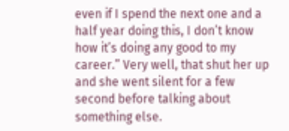even if I spend the next one and a half year doing this, I don’t know how it’s doing any good to my career.” Very well, that shut her up and she went silent for a few second before talking about something else.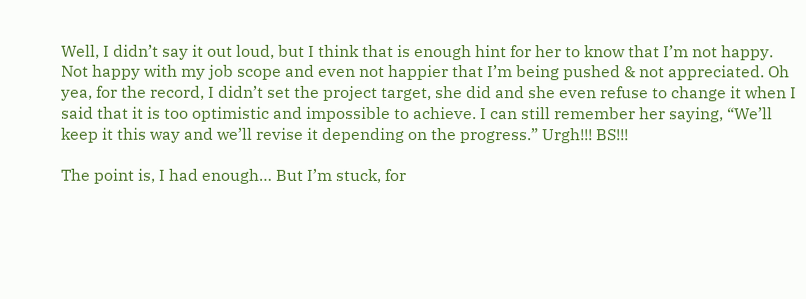Well, I didn’t say it out loud, but I think that is enough hint for her to know that I’m not happy. Not happy with my job scope and even not happier that I’m being pushed & not appreciated. Oh yea, for the record, I didn’t set the project target, she did and she even refuse to change it when I said that it is too optimistic and impossible to achieve. I can still remember her saying, “We’ll keep it this way and we’ll revise it depending on the progress.” Urgh!!! BS!!!

The point is, I had enough… But I’m stuck, for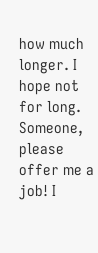how much longer. I hope not for long. Someone, please offer me a job! I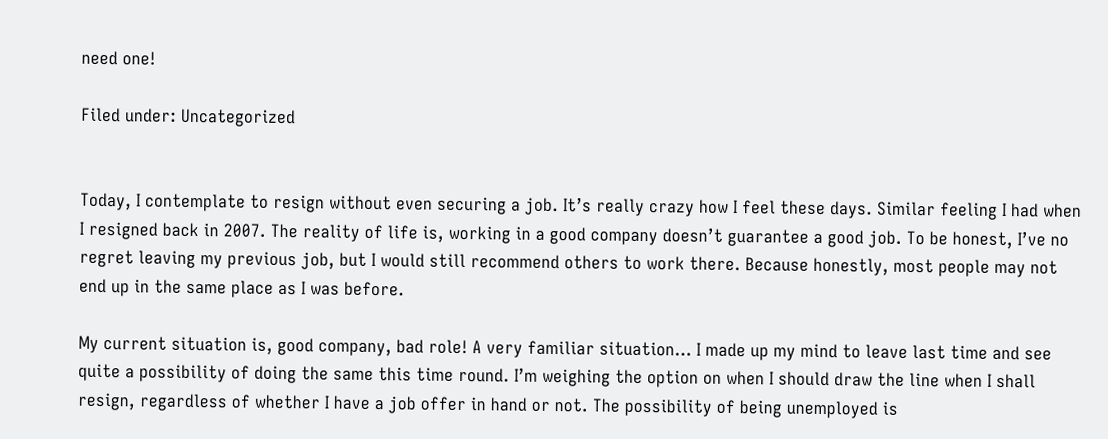need one!

Filed under: Uncategorized


Today, I contemplate to resign without even securing a job. It’s really crazy how I feel these days. Similar feeling I had when I resigned back in 2007. The reality of life is, working in a good company doesn’t guarantee a good job. To be honest, I’ve no regret leaving my previous job, but I would still recommend others to work there. Because honestly, most people may not end up in the same place as I was before.

My current situation is, good company, bad role! A very familiar situation… I made up my mind to leave last time and see quite a possibility of doing the same this time round. I’m weighing the option on when I should draw the line when I shall resign, regardless of whether I have a job offer in hand or not. The possibility of being unemployed is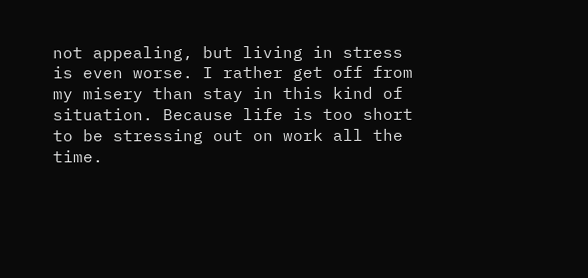not appealing, but living in stress is even worse. I rather get off from my misery than stay in this kind of situation. Because life is too short to be stressing out on work all the time.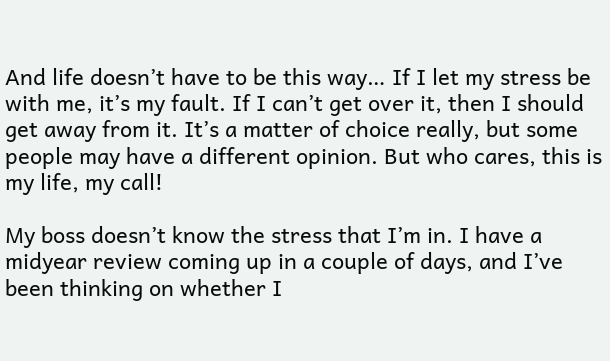And life doesn’t have to be this way… If I let my stress be with me, it’s my fault. If I can’t get over it, then I should get away from it. It’s a matter of choice really, but some people may have a different opinion. But who cares, this is my life, my call!

My boss doesn’t know the stress that I’m in. I have a midyear review coming up in a couple of days, and I’ve been thinking on whether I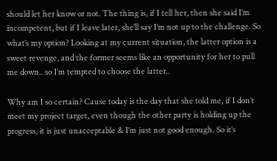should let her know or not. The thing is, if I tell her, then she said I’m incompetent, but if I leave later, she’ll say I’m not up to the challenge. So what’s my option? Looking at my current situation, the latter option is a sweet revenge, and the former seems like an opportunity for her to pull me down.. so I’m tempted to choose the latter..

Why am I so certain? Cause today is the day that she told me, if I don’t meet my project target, even though the other party is holding up the progress, it is just unacceptable & I’m just not good enough. So it’s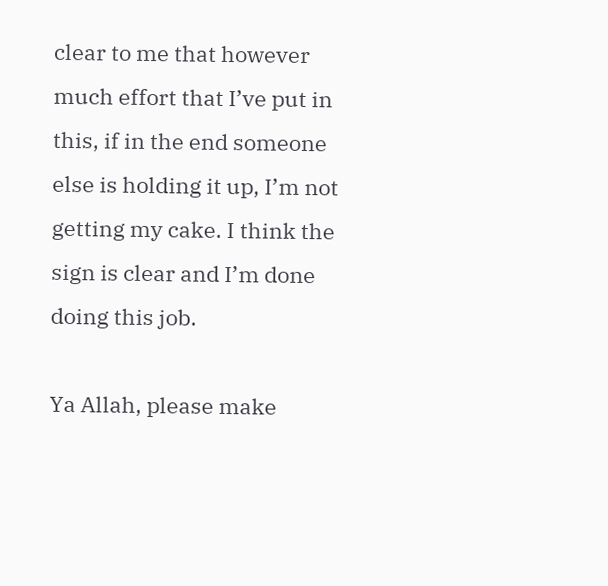clear to me that however much effort that I’ve put in this, if in the end someone else is holding it up, I’m not getting my cake. I think the sign is clear and I’m done doing this job.

Ya Allah, please make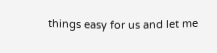things easy for us and let me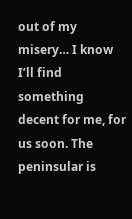out of my misery… I know I’ll find something decent for me, for us soon. The peninsular is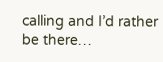calling and I’d rather be there…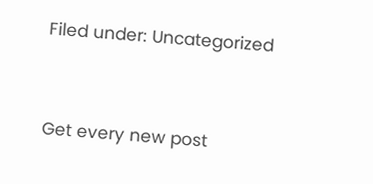Filed under: Uncategorized


Get every new post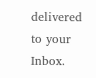delivered to your Inbox.